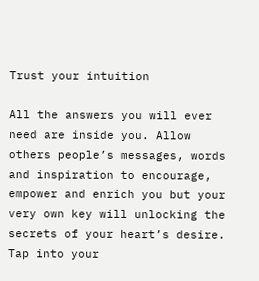Trust your intuition

All the answers you will ever need are inside you. Allow others people’s messages, words and inspiration to encourage, empower and enrich you but your very own key will unlocking the secrets of your heart’s desire. Tap into your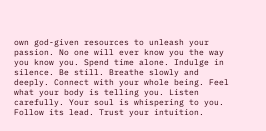own god-given resources to unleash your passion. No one will ever know you the way you know you. Spend time alone. Indulge in silence. Be still. Breathe slowly and deeply. Connect with your whole being. Feel what your body is telling you. Listen carefully. Your soul is whispering to you. Follow its lead. Trust your intuition.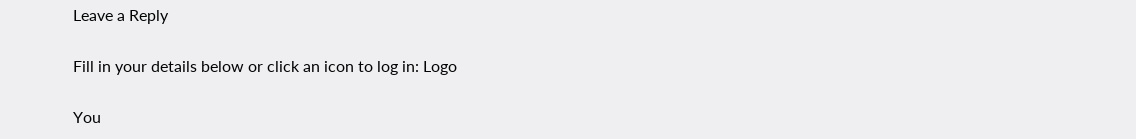Leave a Reply

Fill in your details below or click an icon to log in: Logo

You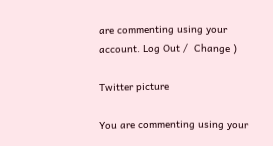are commenting using your account. Log Out /  Change )

Twitter picture

You are commenting using your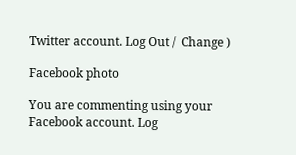Twitter account. Log Out /  Change )

Facebook photo

You are commenting using your Facebook account. Log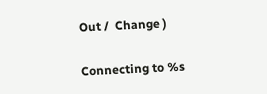Out /  Change )

Connecting to %s